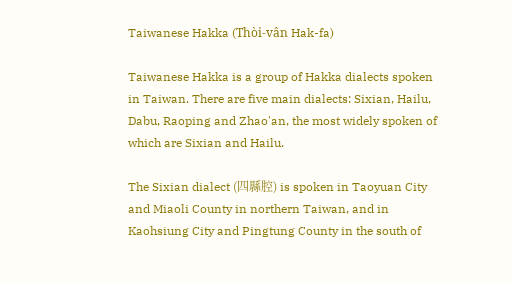Taiwanese Hakka (Thòi-vân Hak-fa)

Taiwanese Hakka is a group of Hakka dialects spoken in Taiwan. There are five main dialects: Sixian, Hailu, Dabu, Raoping and Zhao'an, the most widely spoken of which are Sixian and Hailu.

The Sixian dialect (四縣腔) is spoken in Taoyuan City and Miaoli County in northern Taiwan, and in Kaohsiung City and Pingtung County in the south of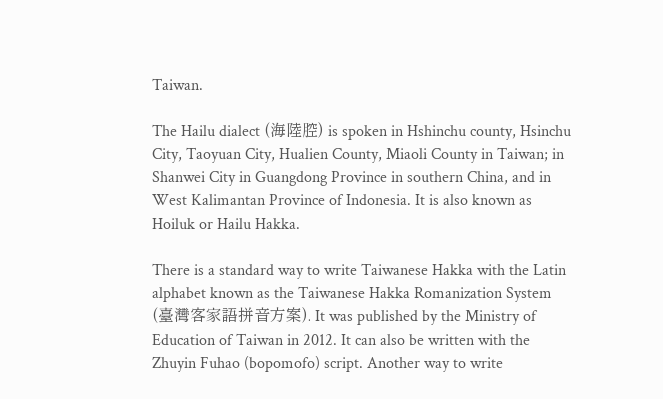Taiwan.

The Hailu dialect (海陸腔) is spoken in Hshinchu county, Hsinchu City, Taoyuan City, Hualien County, Miaoli County in Taiwan; in Shanwei City in Guangdong Province in southern China, and in West Kalimantan Province of Indonesia. It is also known as Hoiluk or Hailu Hakka.

There is a standard way to write Taiwanese Hakka with the Latin alphabet known as the Taiwanese Hakka Romanization System (臺灣客家語拼音方案). It was published by the Ministry of Education of Taiwan in 2012. It can also be written with the Zhuyin Fuhao (bopomofo) script. Another way to write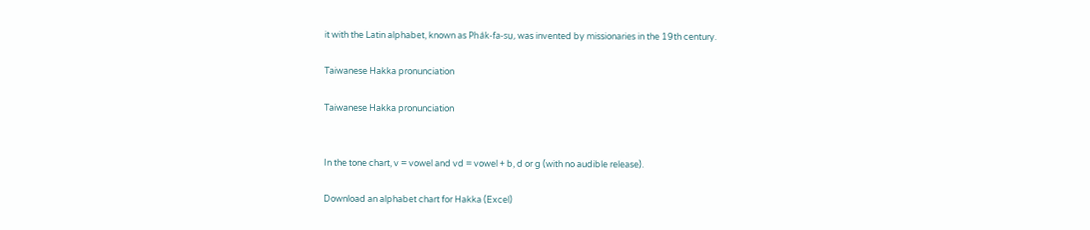it with the Latin alphabet, known as Pha̍k-fa-sṳ, was invented by missionaries in the 19th century.

Taiwanese Hakka pronunciation

Taiwanese Hakka pronunciation


In the tone chart, v = vowel and vd = vowel + b, d or g (with no audible release).

Download an alphabet chart for Hakka (Excel)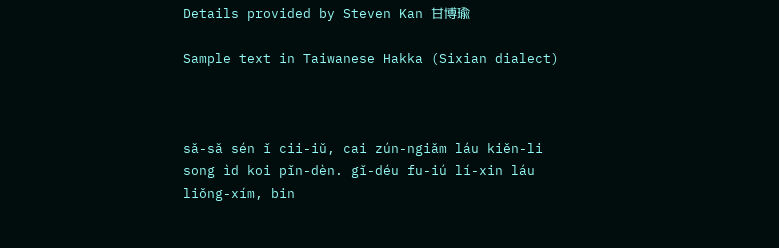Details provided by Steven Kan 甘博瑜

Sample text in Taiwanese Hakka (Sixian dialect)



sǎ-sǎ sén ǐ cii-iǔ, cai zún-ngiǎm láu kiěn-li song ìd koi pǐn-dèn. gǐ-déu fu-iú lí-xin láu liǒng-xím, bin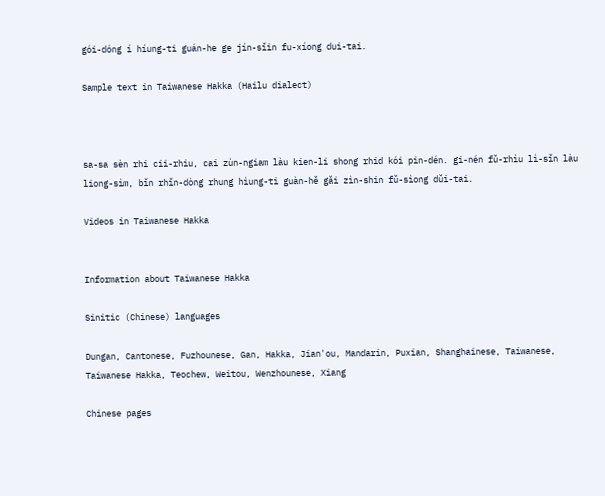gói-dóng í híung-ti guán-he ge jín-sǐin fu-xíong dui-tai.

Sample text in Taiwanese Hakka (Hailu dialect)



sa-sa sèn rhi cii-rhiu, cai zùn-ngiam làu kien-li shong rhid kói pin-dén. gi-nén fǔ-rhìu lì-sǐn làu liong-sìm, bǐn rhǐn-dòng rhung hìung-ti guàn-hě gǎi zìn-shin fǔ-sìong dǔi-tai.

Videos in Taiwanese Hakka


Information about Taiwanese Hakka

Sinitic (Chinese) languages

Dungan, Cantonese, Fuzhounese, Gan, Hakka, Jian'ou, Mandarin, Puxian, Shanghainese, Taiwanese, Taiwanese Hakka, Teochew, Weitou, Wenzhounese, Xiang

Chinese pages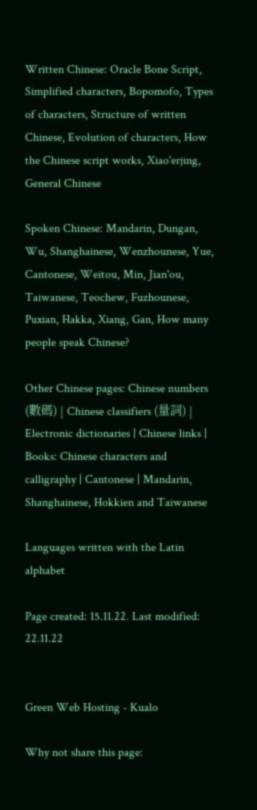Written Chinese: Oracle Bone Script, Simplified characters, Bopomofo, Types of characters, Structure of written Chinese, Evolution of characters, How the Chinese script works, Xiao'erjing, General Chinese

Spoken Chinese: Mandarin, Dungan, Wu, Shanghainese, Wenzhounese, Yue, Cantonese, Weitou, Min, Jian'ou, Taiwanese, Teochew, Fuzhounese, Puxian, Hakka, Xiang, Gan, How many people speak Chinese?

Other Chinese pages: Chinese numbers (數碼) | Chinese classifiers (量詞) | Electronic dictionaries | Chinese links | Books: Chinese characters and calligraphy | Cantonese | Mandarin, Shanghainese, Hokkien and Taiwanese

Languages written with the Latin alphabet

Page created: 15.11.22. Last modified: 22.11.22


Green Web Hosting - Kualo

Why not share this page: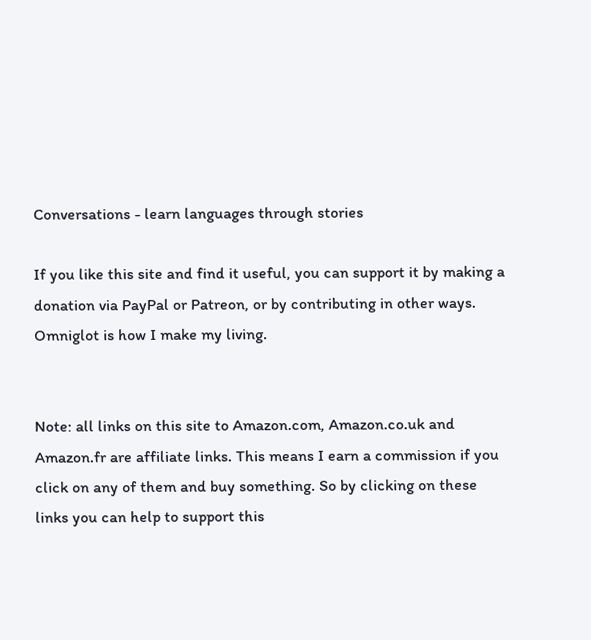Conversations - learn languages through stories

If you like this site and find it useful, you can support it by making a donation via PayPal or Patreon, or by contributing in other ways. Omniglot is how I make my living.


Note: all links on this site to Amazon.com, Amazon.co.uk and Amazon.fr are affiliate links. This means I earn a commission if you click on any of them and buy something. So by clicking on these links you can help to support this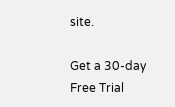site.

Get a 30-day Free Trial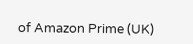of Amazon Prime (UK)